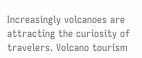Increasingly volcanoes are attracting the curiosity of travelers. Volcano tourism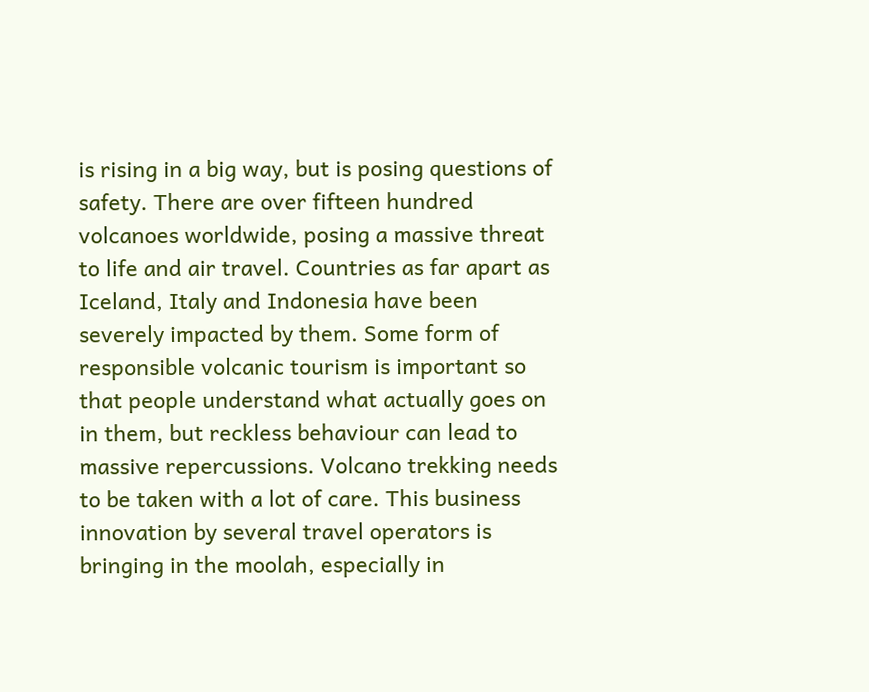is rising in a big way, but is posing questions of safety. There are over fifteen hundred volcanoes worldwide, posing a massive threat to life and air travel. Countries as far apart as Iceland, Italy and Indonesia have been severely impacted by them. Some form of responsible volcanic tourism is important so that people understand what actually goes on in them, but reckless behaviour can lead to massive repercussions. Volcano trekking needs to be taken with a lot of care. This business innovation by several travel operators is bringing in the moolah, especially in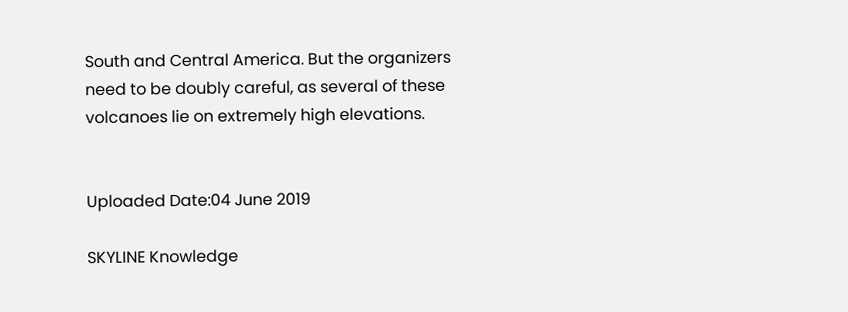South and Central America. But the organizers need to be doubly careful, as several of these volcanoes lie on extremely high elevations.


Uploaded Date:04 June 2019

SKYLINE Knowledge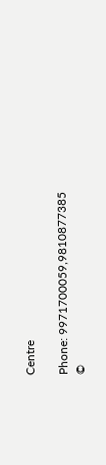Centre

Phone: 9971700059,9810877385
©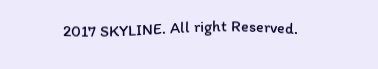2017 SKYLINE. All right Reserved.